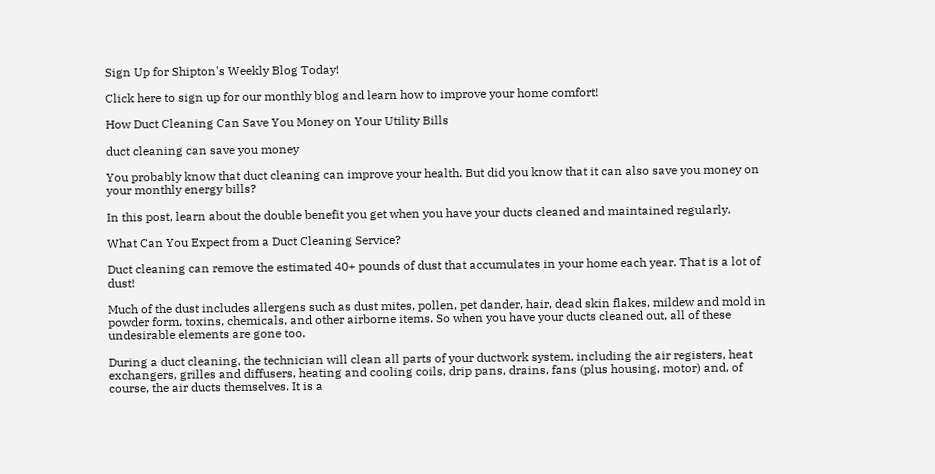Sign Up for Shipton's Weekly Blog Today!

Click here to sign up for our monthly blog and learn how to improve your home comfort!

How Duct Cleaning Can Save You Money on Your Utility Bills

duct cleaning can save you money

You probably know that duct cleaning can improve your health. But did you know that it can also save you money on your monthly energy bills?

In this post, learn about the double benefit you get when you have your ducts cleaned and maintained regularly.

What Can You Expect from a Duct Cleaning Service?

Duct cleaning can remove the estimated 40+ pounds of dust that accumulates in your home each year. That is a lot of dust!

Much of the dust includes allergens such as dust mites, pollen, pet dander, hair, dead skin flakes, mildew and mold in powder form, toxins, chemicals, and other airborne items. So when you have your ducts cleaned out, all of these undesirable elements are gone too.

During a duct cleaning, the technician will clean all parts of your ductwork system, including the air registers, heat exchangers, grilles and diffusers, heating and cooling coils, drip pans, drains, fans (plus housing, motor) and, of course, the air ducts themselves. It is a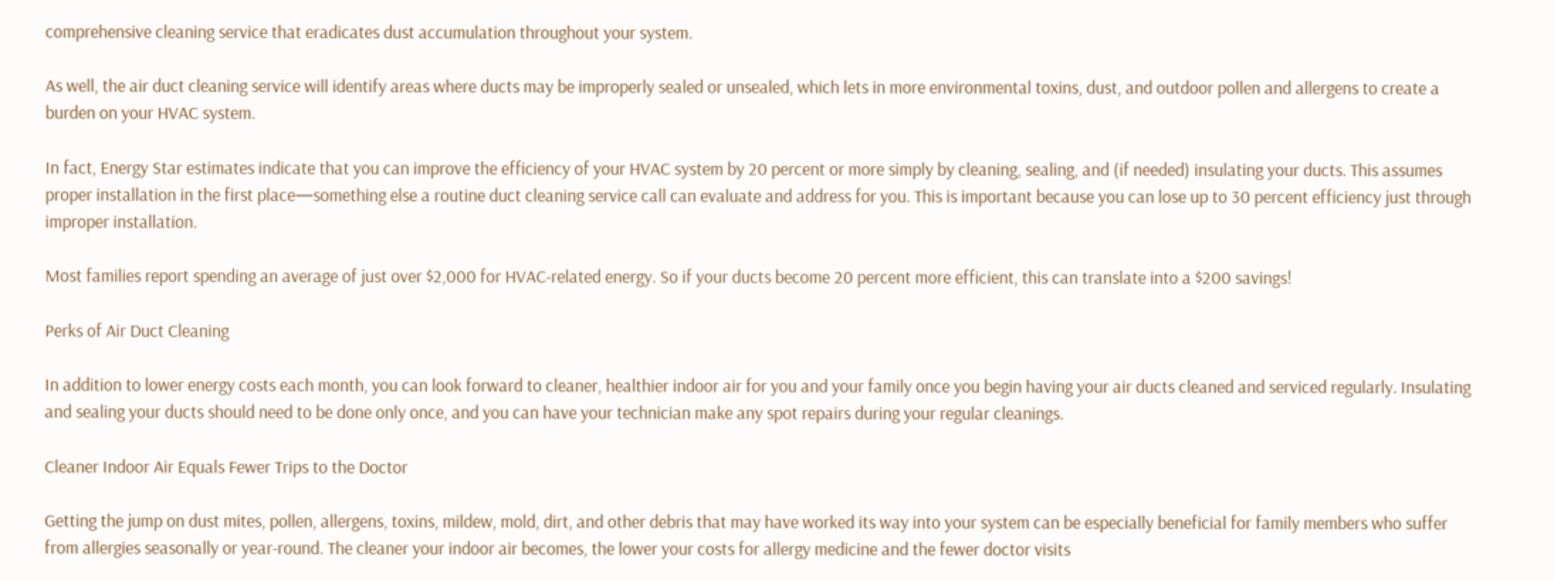comprehensive cleaning service that eradicates dust accumulation throughout your system.

As well, the air duct cleaning service will identify areas where ducts may be improperly sealed or unsealed, which lets in more environmental toxins, dust, and outdoor pollen and allergens to create a burden on your HVAC system.

In fact, Energy Star estimates indicate that you can improve the efficiency of your HVAC system by 20 percent or more simply by cleaning, sealing, and (if needed) insulating your ducts. This assumes proper installation in the first place—something else a routine duct cleaning service call can evaluate and address for you. This is important because you can lose up to 30 percent efficiency just through improper installation.

Most families report spending an average of just over $2,000 for HVAC-related energy. So if your ducts become 20 percent more efficient, this can translate into a $200 savings!

Perks of Air Duct Cleaning

In addition to lower energy costs each month, you can look forward to cleaner, healthier indoor air for you and your family once you begin having your air ducts cleaned and serviced regularly. Insulating and sealing your ducts should need to be done only once, and you can have your technician make any spot repairs during your regular cleanings.

Cleaner Indoor Air Equals Fewer Trips to the Doctor

Getting the jump on dust mites, pollen, allergens, toxins, mildew, mold, dirt, and other debris that may have worked its way into your system can be especially beneficial for family members who suffer from allergies seasonally or year-round. The cleaner your indoor air becomes, the lower your costs for allergy medicine and the fewer doctor visits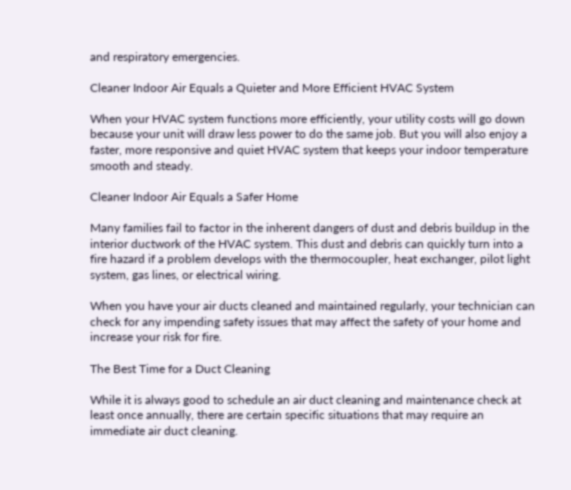and respiratory emergencies.

Cleaner Indoor Air Equals a Quieter and More Efficient HVAC System

When your HVAC system functions more efficiently, your utility costs will go down because your unit will draw less power to do the same job. But you will also enjoy a faster, more responsive and quiet HVAC system that keeps your indoor temperature smooth and steady.

Cleaner Indoor Air Equals a Safer Home

Many families fail to factor in the inherent dangers of dust and debris buildup in the interior ductwork of the HVAC system. This dust and debris can quickly turn into a fire hazard if a problem develops with the thermocoupler, heat exchanger, pilot light system, gas lines, or electrical wiring.

When you have your air ducts cleaned and maintained regularly, your technician can check for any impending safety issues that may affect the safety of your home and increase your risk for fire.

The Best Time for a Duct Cleaning

While it is always good to schedule an air duct cleaning and maintenance check at least once annually, there are certain specific situations that may require an immediate air duct cleaning.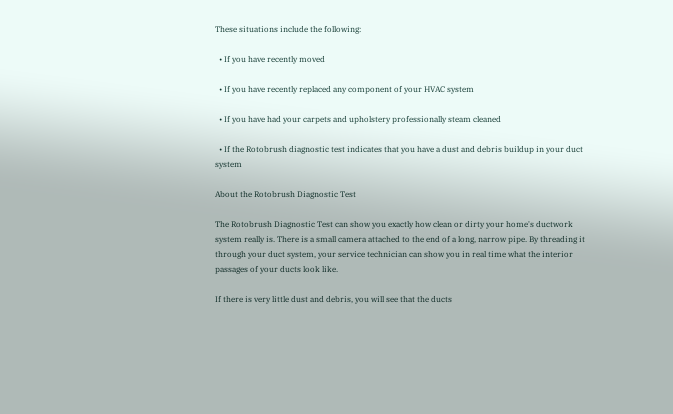These situations include the following:

  • If you have recently moved

  • If you have recently replaced any component of your HVAC system

  • If you have had your carpets and upholstery professionally steam cleaned

  • If the Rotobrush diagnostic test indicates that you have a dust and debris buildup in your duct system

About the Rotobrush Diagnostic Test

The Rotobrush Diagnostic Test can show you exactly how clean or dirty your home's ductwork system really is. There is a small camera attached to the end of a long, narrow pipe. By threading it through your duct system, your service technician can show you in real time what the interior passages of your ducts look like.

If there is very little dust and debris, you will see that the ducts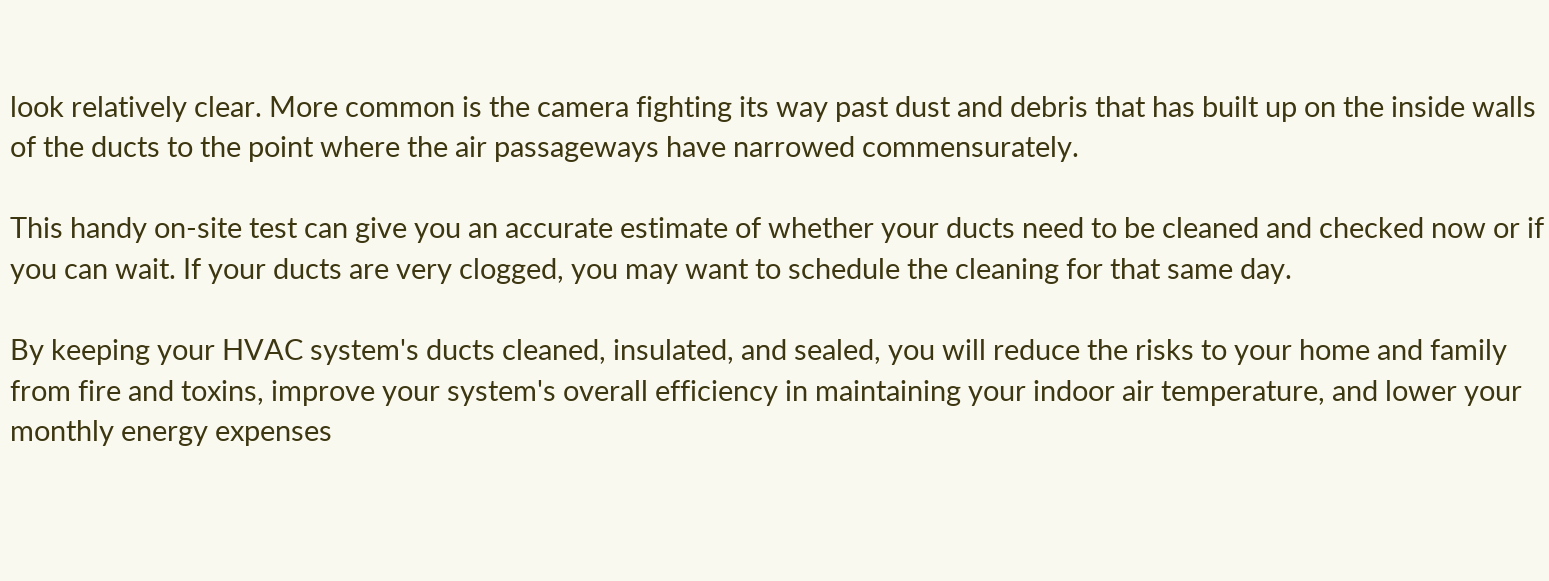look relatively clear. More common is the camera fighting its way past dust and debris that has built up on the inside walls of the ducts to the point where the air passageways have narrowed commensurately.

This handy on-site test can give you an accurate estimate of whether your ducts need to be cleaned and checked now or if you can wait. If your ducts are very clogged, you may want to schedule the cleaning for that same day.

By keeping your HVAC system's ducts cleaned, insulated, and sealed, you will reduce the risks to your home and family from fire and toxins, improve your system's overall efficiency in maintaining your indoor air temperature, and lower your monthly energy expenses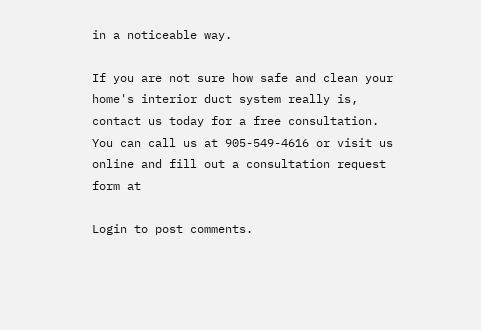in a noticeable way.

If you are not sure how safe and clean your home's interior duct system really is, contact us today for a free consultation. You can call us at 905-549-4616 or visit us online and fill out a consultation request form at

Login to post comments.